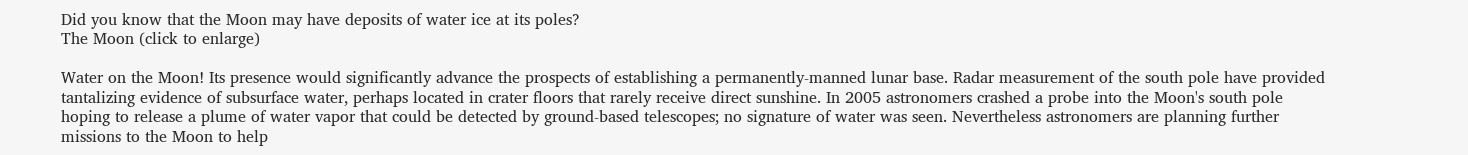Did you know that the Moon may have deposits of water ice at its poles?
The Moon (click to enlarge)

Water on the Moon! Its presence would significantly advance the prospects of establishing a permanently-manned lunar base. Radar measurement of the south pole have provided tantalizing evidence of subsurface water, perhaps located in crater floors that rarely receive direct sunshine. In 2005 astronomers crashed a probe into the Moon's south pole hoping to release a plume of water vapor that could be detected by ground-based telescopes; no signature of water was seen. Nevertheless astronomers are planning further missions to the Moon to help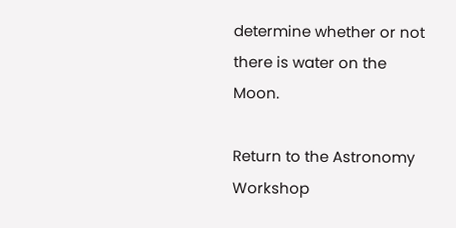determine whether or not there is water on the Moon.

Return to the Astronomy Workshop